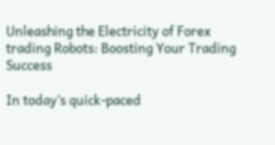Unleashing the Electricity of Forex trading Robots: Boosting Your Trading Success

In today’s quick-paced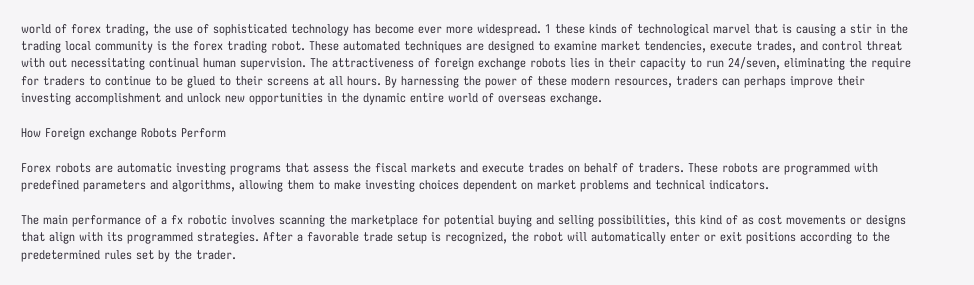world of forex trading, the use of sophisticated technology has become ever more widespread. 1 these kinds of technological marvel that is causing a stir in the trading local community is the forex trading robot. These automated techniques are designed to examine market tendencies, execute trades, and control threat with out necessitating continual human supervision. The attractiveness of foreign exchange robots lies in their capacity to run 24/seven, eliminating the require for traders to continue to be glued to their screens at all hours. By harnessing the power of these modern resources, traders can perhaps improve their investing accomplishment and unlock new opportunities in the dynamic entire world of overseas exchange.

How Foreign exchange Robots Perform

Forex robots are automatic investing programs that assess the fiscal markets and execute trades on behalf of traders. These robots are programmed with predefined parameters and algorithms, allowing them to make investing choices dependent on market problems and technical indicators.

The main performance of a fx robotic involves scanning the marketplace for potential buying and selling possibilities, this kind of as cost movements or designs that align with its programmed strategies. After a favorable trade setup is recognized, the robot will automatically enter or exit positions according to the predetermined rules set by the trader.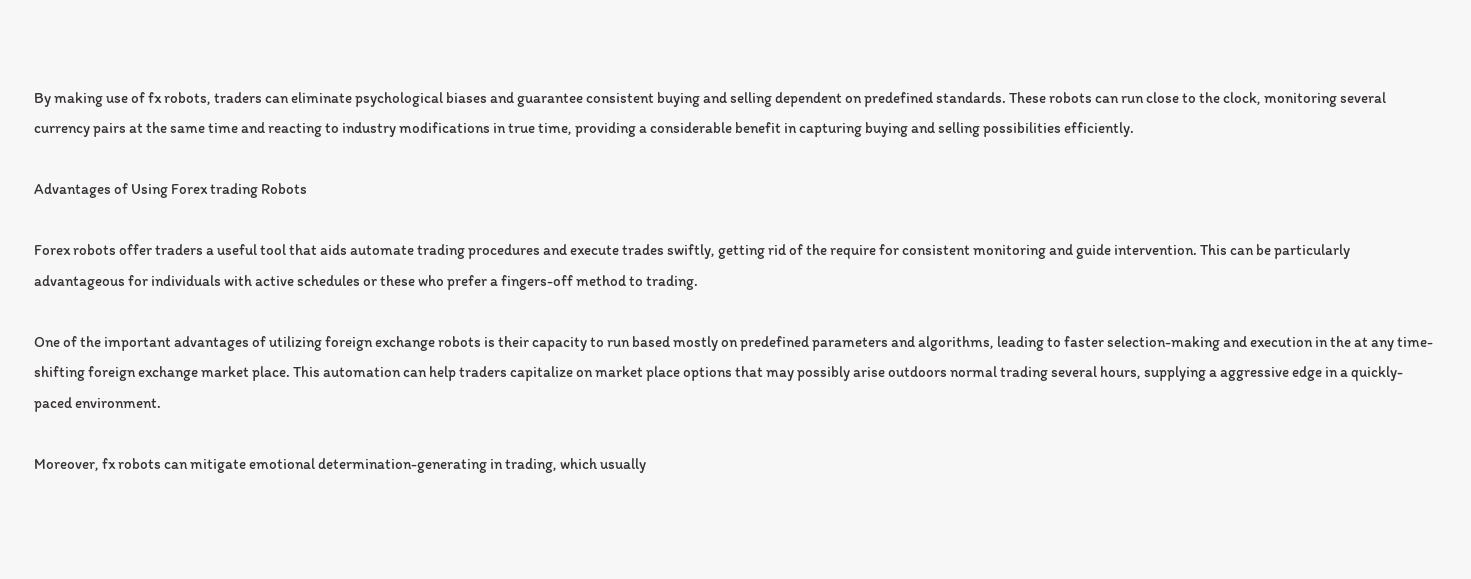By making use of fx robots, traders can eliminate psychological biases and guarantee consistent buying and selling dependent on predefined standards. These robots can run close to the clock, monitoring several currency pairs at the same time and reacting to industry modifications in true time, providing a considerable benefit in capturing buying and selling possibilities efficiently.

Advantages of Using Forex trading Robots

Forex robots offer traders a useful tool that aids automate trading procedures and execute trades swiftly, getting rid of the require for consistent monitoring and guide intervention. This can be particularly advantageous for individuals with active schedules or these who prefer a fingers-off method to trading.

One of the important advantages of utilizing foreign exchange robots is their capacity to run based mostly on predefined parameters and algorithms, leading to faster selection-making and execution in the at any time-shifting foreign exchange market place. This automation can help traders capitalize on market place options that may possibly arise outdoors normal trading several hours, supplying a aggressive edge in a quickly-paced environment.

Moreover, fx robots can mitigate emotional determination-generating in trading, which usually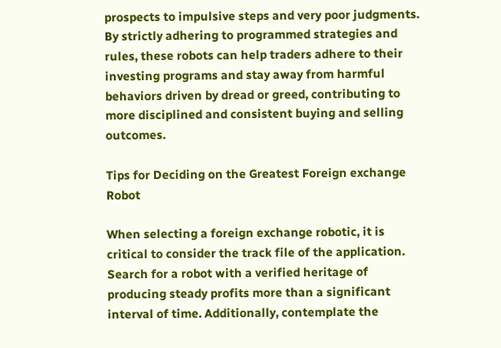prospects to impulsive steps and very poor judgments. By strictly adhering to programmed strategies and rules, these robots can help traders adhere to their investing programs and stay away from harmful behaviors driven by dread or greed, contributing to more disciplined and consistent buying and selling outcomes.

Tips for Deciding on the Greatest Foreign exchange Robot

When selecting a foreign exchange robotic, it is critical to consider the track file of the application. Search for a robot with a verified heritage of producing steady profits more than a significant interval of time. Additionally, contemplate the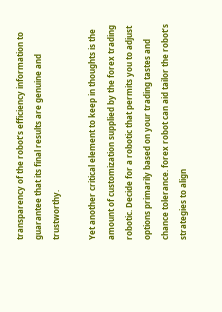transparency of the robot’s efficiency information to guarantee that its final results are genuine and trustworthy.

Yet another critical element to keep in thoughts is the amount of customization supplied by the forex trading robotic. Decide for a robotic that permits you to adjust options primarily based on your trading tastes and chance tolerance. forex robot can aid tailor the robot’s strategies to align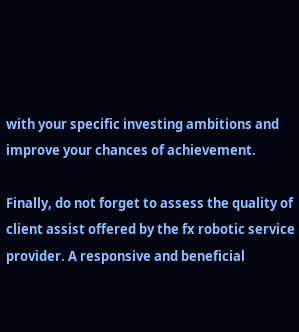with your specific investing ambitions and improve your chances of achievement.

Finally, do not forget to assess the quality of client assist offered by the fx robotic service provider. A responsive and beneficial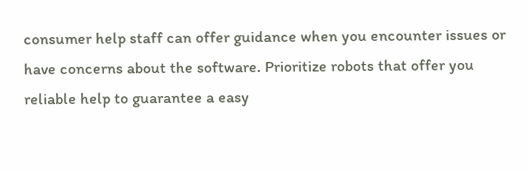consumer help staff can offer guidance when you encounter issues or have concerns about the software. Prioritize robots that offer you reliable help to guarantee a easy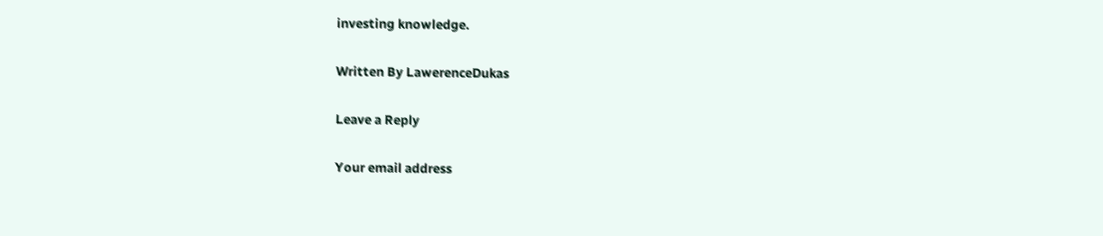investing knowledge.

Written By LawerenceDukas

Leave a Reply

Your email address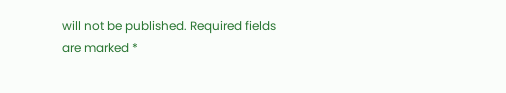will not be published. Required fields are marked *